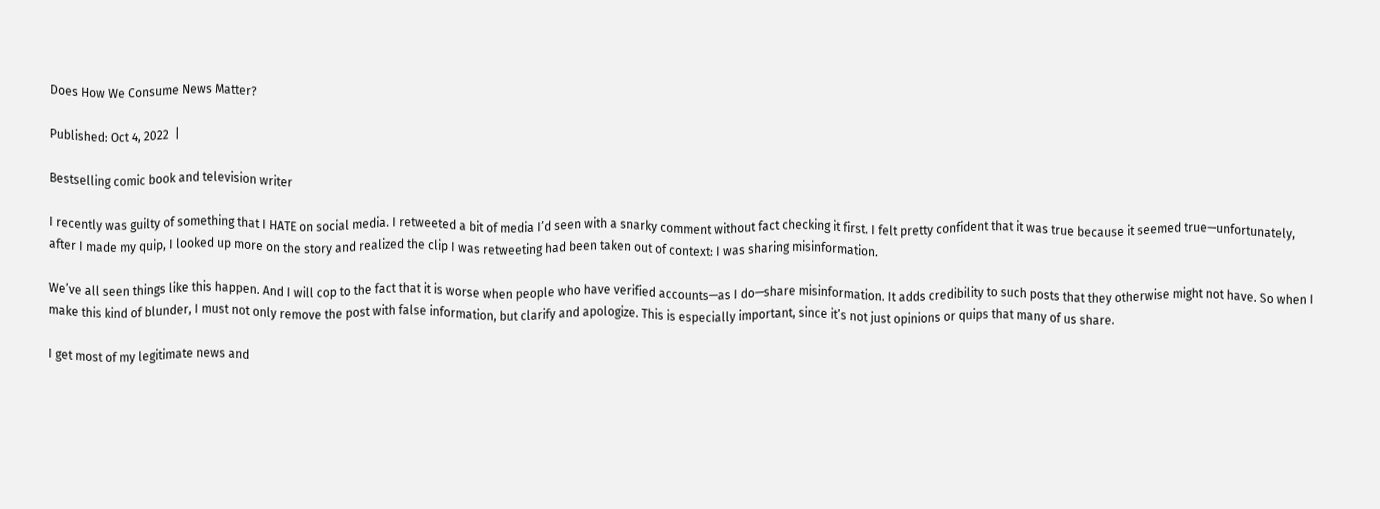Does How We Consume News Matter?

Published: Oct 4, 2022  |

Bestselling comic book and television writer

I recently was guilty of something that I HATE on social media. I retweeted a bit of media I’d seen with a snarky comment without fact checking it first. I felt pretty confident that it was true because it seemed true—unfortunately, after I made my quip, I looked up more on the story and realized the clip I was retweeting had been taken out of context: I was sharing misinformation.

We’ve all seen things like this happen. And I will cop to the fact that it is worse when people who have verified accounts—as I do—share misinformation. It adds credibility to such posts that they otherwise might not have. So when I make this kind of blunder, I must not only remove the post with false information, but clarify and apologize. This is especially important, since it’s not just opinions or quips that many of us share.

I get most of my legitimate news and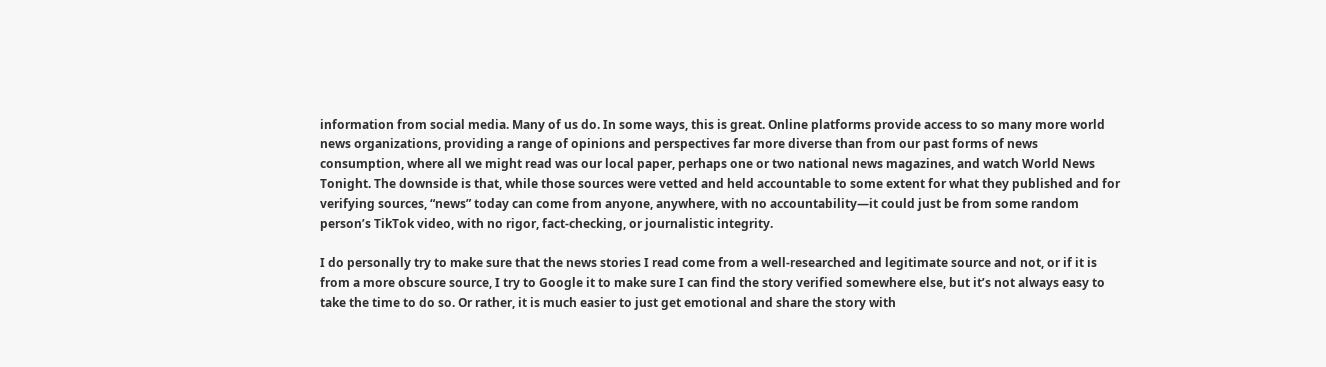information from social media. Many of us do. In some ways, this is great. Online platforms provide access to so many more world news organizations, providing a range of opinions and perspectives far more diverse than from our past forms of news consumption, where all we might read was our local paper, perhaps one or two national news magazines, and watch World News Tonight. The downside is that, while those sources were vetted and held accountable to some extent for what they published and for verifying sources, “news” today can come from anyone, anywhere, with no accountability—it could just be from some random person’s TikTok video, with no rigor, fact-checking, or journalistic integrity.

I do personally try to make sure that the news stories I read come from a well-researched and legitimate source and not, or if it is from a more obscure source, I try to Google it to make sure I can find the story verified somewhere else, but it’s not always easy to take the time to do so. Or rather, it is much easier to just get emotional and share the story with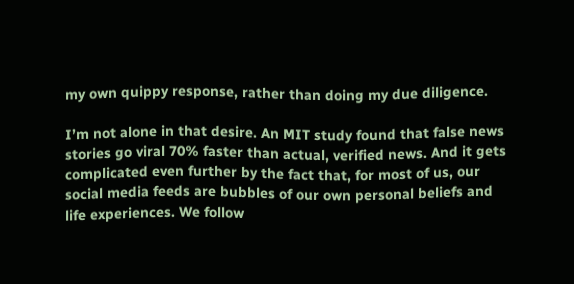my own quippy response, rather than doing my due diligence.

I’m not alone in that desire. An MIT study found that false news stories go viral 70% faster than actual, verified news. And it gets complicated even further by the fact that, for most of us, our social media feeds are bubbles of our own personal beliefs and life experiences. We follow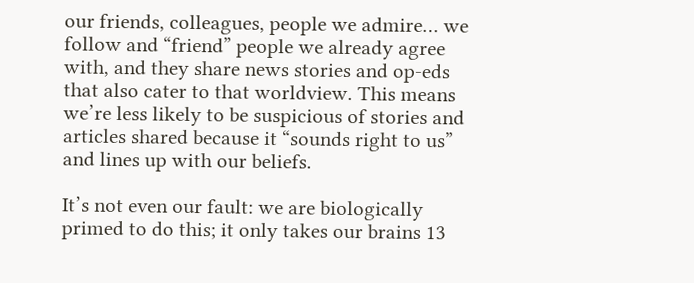our friends, colleagues, people we admire… we follow and “friend” people we already agree with, and they share news stories and op-eds that also cater to that worldview. This means we’re less likely to be suspicious of stories and articles shared because it “sounds right to us” and lines up with our beliefs.

It’s not even our fault: we are biologically primed to do this; it only takes our brains 13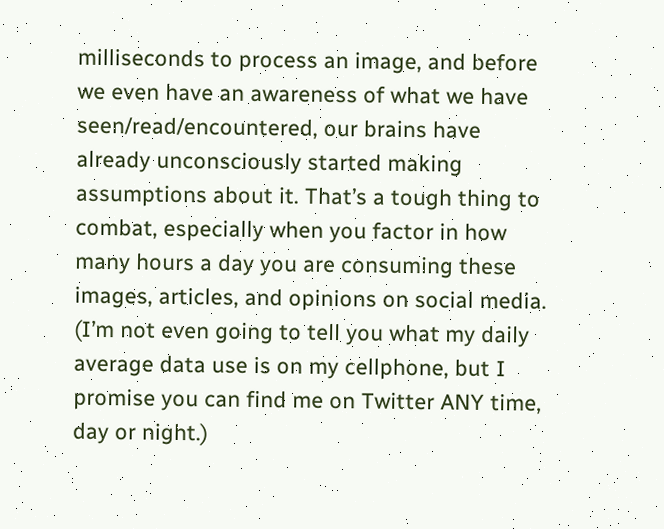milliseconds to process an image, and before we even have an awareness of what we have seen/read/encountered, our brains have already unconsciously started making assumptions about it. That’s a tough thing to combat, especially when you factor in how many hours a day you are consuming these images, articles, and opinions on social media. (I’m not even going to tell you what my daily average data use is on my cellphone, but I promise you can find me on Twitter ANY time, day or night.)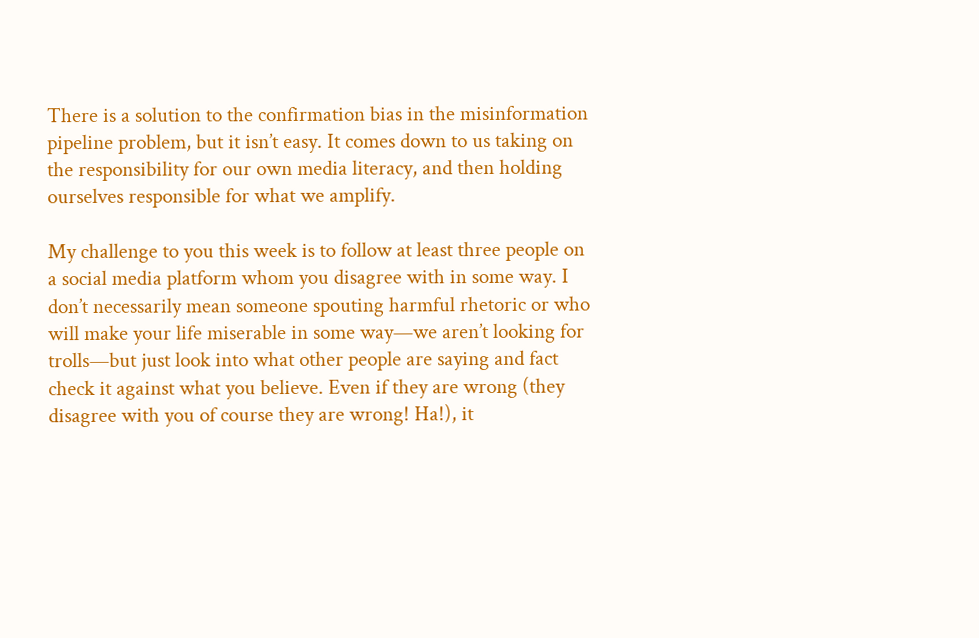There is a solution to the confirmation bias in the misinformation pipeline problem, but it isn’t easy. It comes down to us taking on the responsibility for our own media literacy, and then holding ourselves responsible for what we amplify.

My challenge to you this week is to follow at least three people on a social media platform whom you disagree with in some way. I don’t necessarily mean someone spouting harmful rhetoric or who will make your life miserable in some way—we aren’t looking for trolls—but just look into what other people are saying and fact check it against what you believe. Even if they are wrong (they disagree with you of course they are wrong! Ha!), it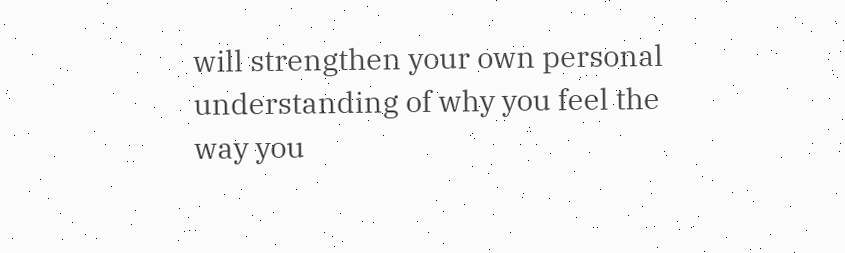will strengthen your own personal understanding of why you feel the way you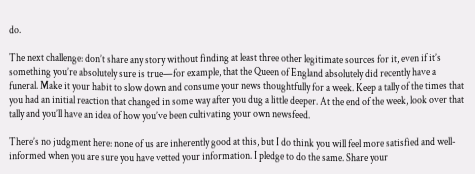do.

The next challenge: don’t share any story without finding at least three other legitimate sources for it, even if it’s something you’re absolutely sure is true—for example, that the Queen of England absolutely did recently have a funeral. Make it your habit to slow down and consume your news thoughtfully for a week. Keep a tally of the times that you had an initial reaction that changed in some way after you dug a little deeper. At the end of the week, look over that tally and you’ll have an idea of how you’ve been cultivating your own newsfeed.

There’s no judgment here: none of us are inherently good at this, but I do think you will feel more satisfied and well-informed when you are sure you have vetted your information. I pledge to do the same. Share your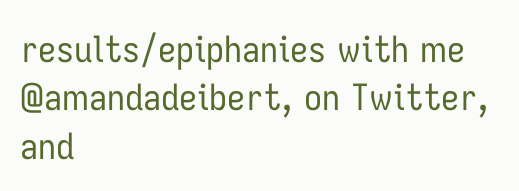results/epiphanies with me @amandadeibert, on Twitter, and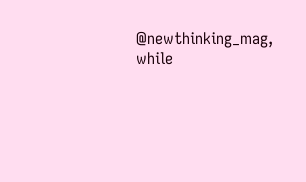@newthinking_mag, while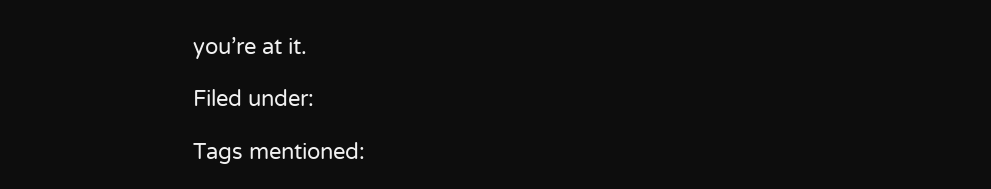you’re at it.

Filed under:

Tags mentioned: